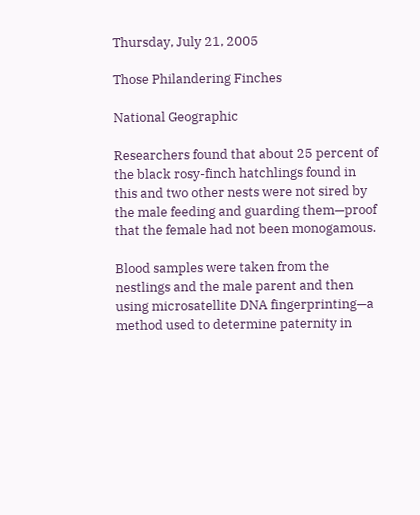Thursday, July 21, 2005

Those Philandering Finches

National Geographic

Researchers found that about 25 percent of the black rosy-finch hatchlings found in this and two other nests were not sired by the male feeding and guarding them—proof that the female had not been monogamous.

Blood samples were taken from the nestlings and the male parent and then using microsatellite DNA fingerprinting—a method used to determine paternity in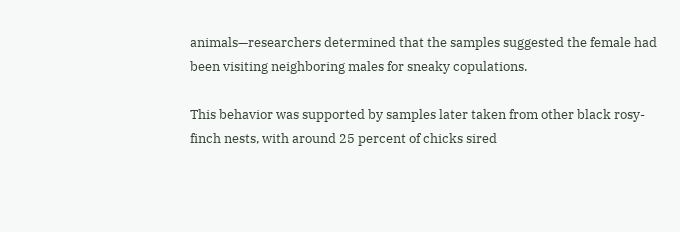animals—researchers determined that the samples suggested the female had been visiting neighboring males for sneaky copulations.

This behavior was supported by samples later taken from other black rosy-finch nests, with around 25 percent of chicks sired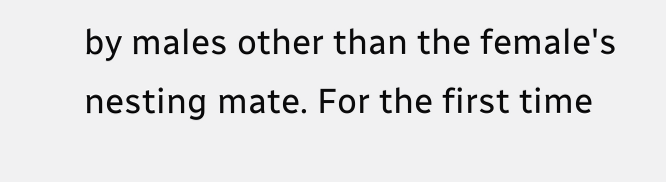by males other than the female's nesting mate. For the first time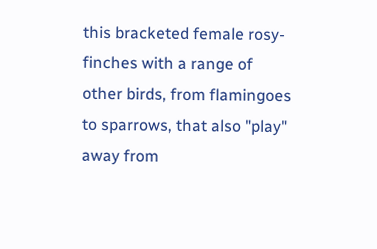this bracketed female rosy-finches with a range of other birds, from flamingoes to sparrows, that also "play" away from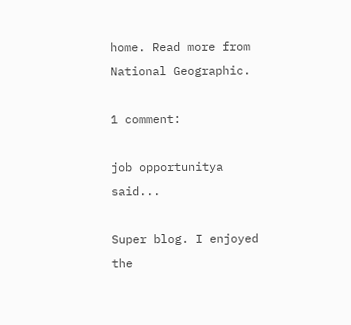home. Read more from National Geographic.

1 comment:

job opportunitya said...

Super blog. I enjoyed the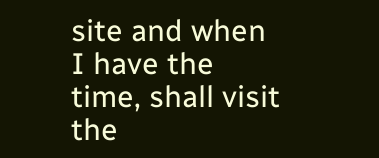site and when I have the
time, shall visit the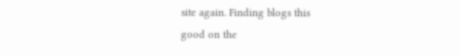site again. Finding blogs this
good on the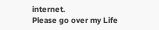internet.
Please go over my Life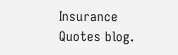Insurance Quotes blog.